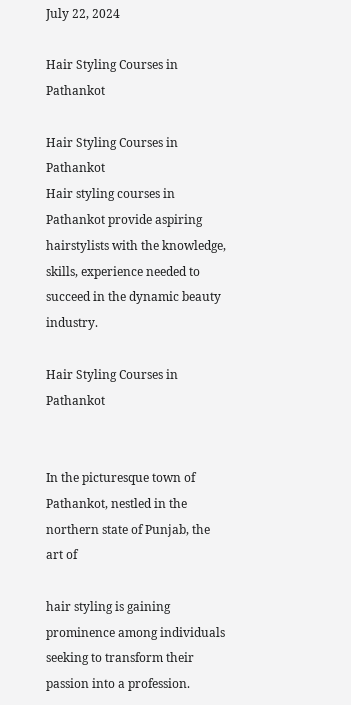July 22, 2024

Hair Styling Courses in Pathankot

Hair Styling Courses in Pathankot
Hair styling courses in Pathankot provide aspiring hairstylists with the knowledge, skills, experience needed to succeed in the dynamic beauty industry.

Hair Styling Courses in Pathankot


In the picturesque town of Pathankot, nestled in the northern state of Punjab, the art of

hair styling is gaining prominence among individuals seeking to transform their passion into a profession.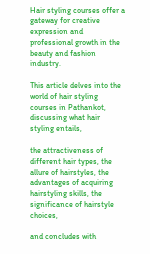Hair styling courses offer a gateway for creative expression and professional growth in the beauty and fashion industry.

This article delves into the world of hair styling courses in Pathankot, discussing what hair styling entails,

the attractiveness of different hair types, the allure of hairstyles, the advantages of acquiring hairstyling skills, the significance of hairstyle choices,

and concludes with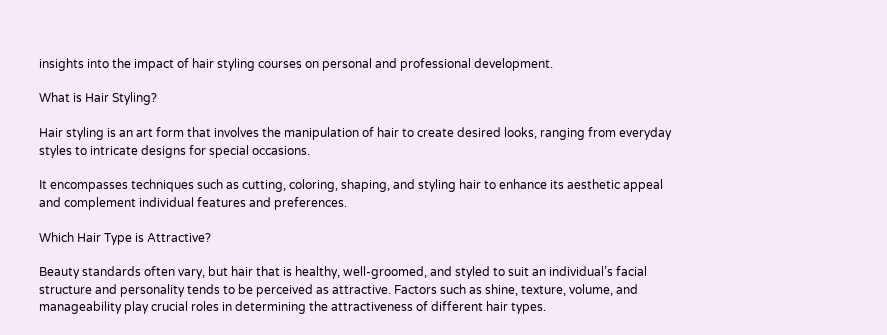insights into the impact of hair styling courses on personal and professional development.

What is Hair Styling?

Hair styling is an art form that involves the manipulation of hair to create desired looks, ranging from everyday styles to intricate designs for special occasions.

It encompasses techniques such as cutting, coloring, shaping, and styling hair to enhance its aesthetic appeal and complement individual features and preferences.

Which Hair Type is Attractive?

Beauty standards often vary, but hair that is healthy, well-groomed, and styled to suit an individual’s facial structure and personality tends to be perceived as attractive. Factors such as shine, texture, volume, and manageability play crucial roles in determining the attractiveness of different hair types.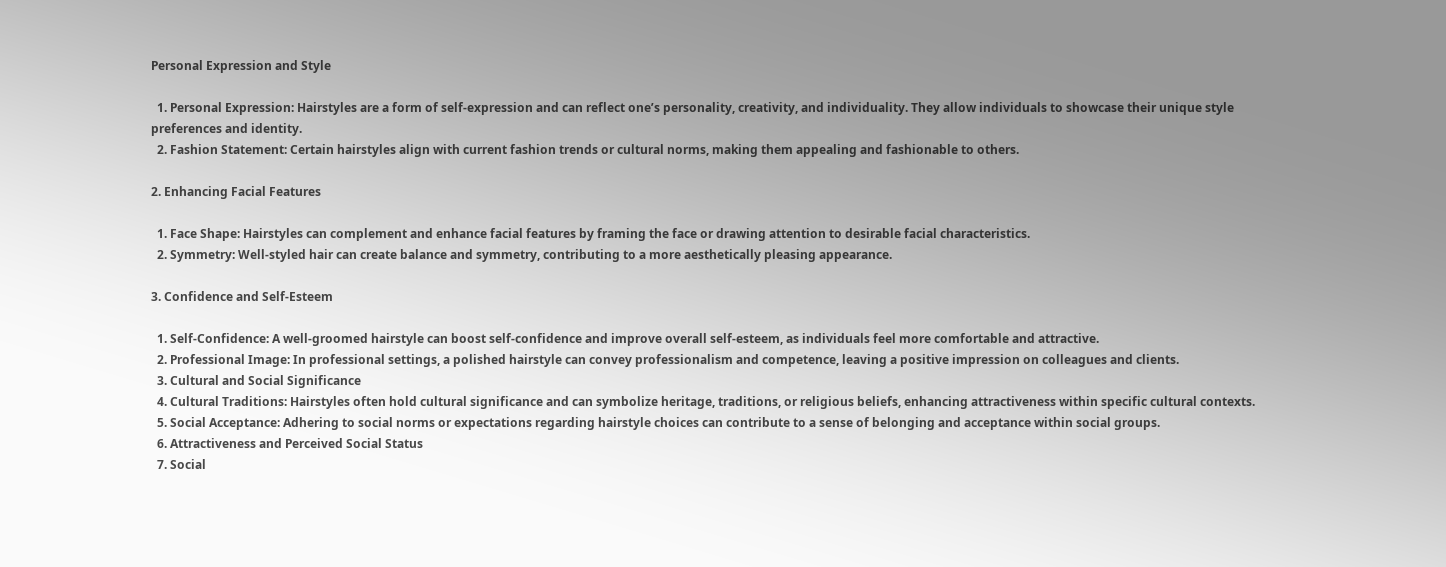Personal Expression and Style

  1. Personal Expression: Hairstyles are a form of self-expression and can reflect one’s personality, creativity, and individuality. They allow individuals to showcase their unique style preferences and identity.
  2. Fashion Statement: Certain hairstyles align with current fashion trends or cultural norms, making them appealing and fashionable to others.

2. Enhancing Facial Features

  1. Face Shape: Hairstyles can complement and enhance facial features by framing the face or drawing attention to desirable facial characteristics.
  2. Symmetry: Well-styled hair can create balance and symmetry, contributing to a more aesthetically pleasing appearance.

3. Confidence and Self-Esteem

  1. Self-Confidence: A well-groomed hairstyle can boost self-confidence and improve overall self-esteem, as individuals feel more comfortable and attractive.
  2. Professional Image: In professional settings, a polished hairstyle can convey professionalism and competence, leaving a positive impression on colleagues and clients.
  3. Cultural and Social Significance
  4. Cultural Traditions: Hairstyles often hold cultural significance and can symbolize heritage, traditions, or religious beliefs, enhancing attractiveness within specific cultural contexts.
  5. Social Acceptance: Adhering to social norms or expectations regarding hairstyle choices can contribute to a sense of belonging and acceptance within social groups.
  6. Attractiveness and Perceived Social Status
  7. Social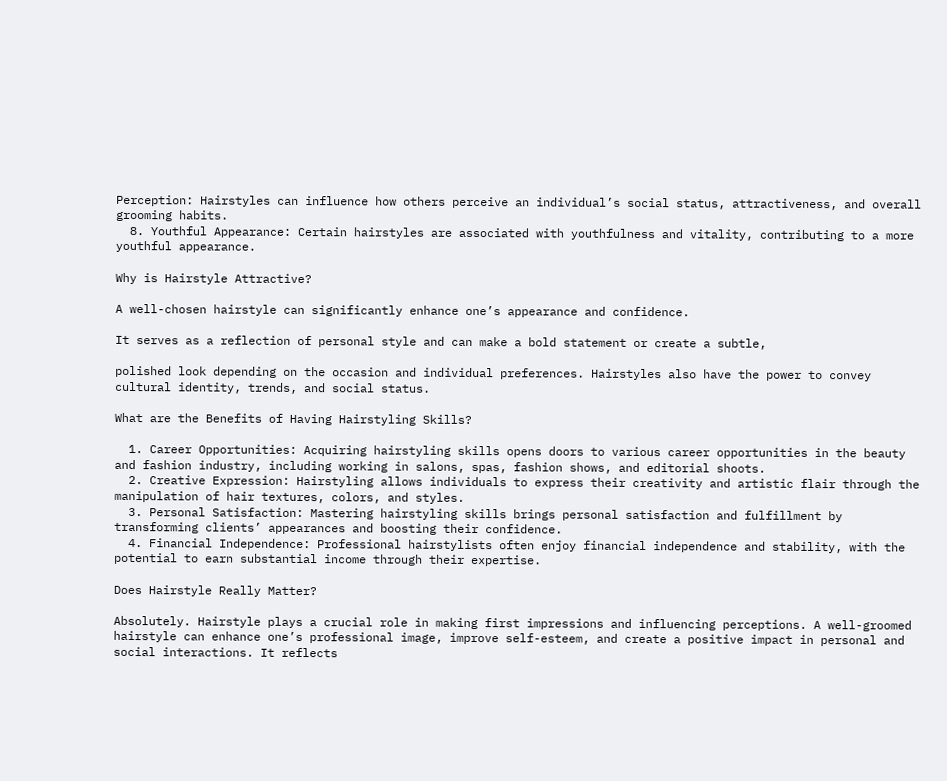Perception: Hairstyles can influence how others perceive an individual’s social status, attractiveness, and overall grooming habits.
  8. Youthful Appearance: Certain hairstyles are associated with youthfulness and vitality, contributing to a more youthful appearance.

Why is Hairstyle Attractive?

A well-chosen hairstyle can significantly enhance one’s appearance and confidence.

It serves as a reflection of personal style and can make a bold statement or create a subtle,

polished look depending on the occasion and individual preferences. Hairstyles also have the power to convey cultural identity, trends, and social status.

What are the Benefits of Having Hairstyling Skills?

  1. Career Opportunities: Acquiring hairstyling skills opens doors to various career opportunities in the beauty and fashion industry, including working in salons, spas, fashion shows, and editorial shoots.
  2. Creative Expression: Hairstyling allows individuals to express their creativity and artistic flair through the manipulation of hair textures, colors, and styles.
  3. Personal Satisfaction: Mastering hairstyling skills brings personal satisfaction and fulfillment by transforming clients’ appearances and boosting their confidence.
  4. Financial Independence: Professional hairstylists often enjoy financial independence and stability, with the potential to earn substantial income through their expertise.

Does Hairstyle Really Matter?

Absolutely. Hairstyle plays a crucial role in making first impressions and influencing perceptions. A well-groomed hairstyle can enhance one’s professional image, improve self-esteem, and create a positive impact in personal and social interactions. It reflects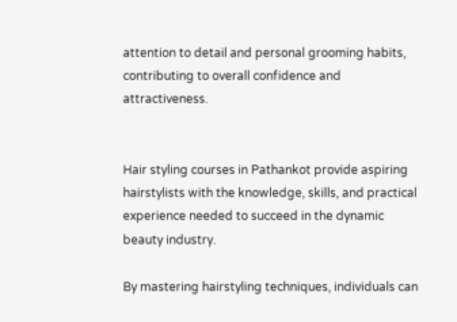attention to detail and personal grooming habits, contributing to overall confidence and attractiveness.


Hair styling courses in Pathankot provide aspiring hairstylists with the knowledge, skills, and practical experience needed to succeed in the dynamic beauty industry.

By mastering hairstyling techniques, individuals can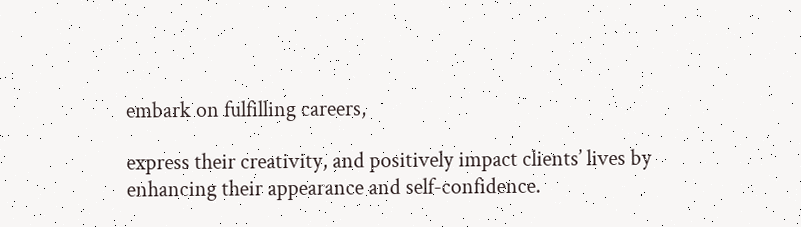embark on fulfilling careers,

express their creativity, and positively impact clients’ lives by enhancing their appearance and self-confidence.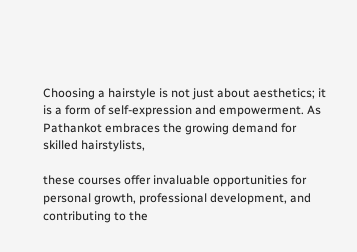Choosing a hairstyle is not just about aesthetics; it is a form of self-expression and empowerment. As Pathankot embraces the growing demand for skilled hairstylists,

these courses offer invaluable opportunities for personal growth, professional development, and contributing to the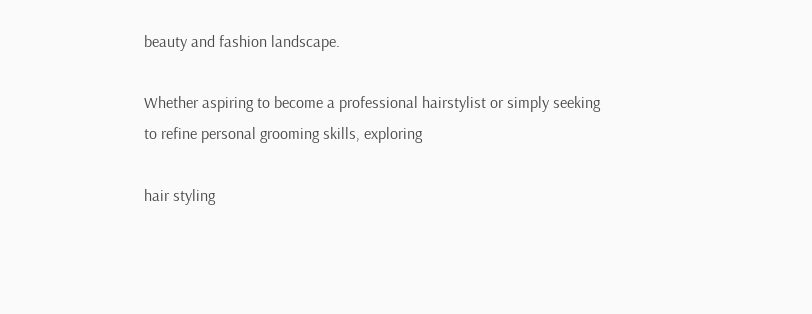beauty and fashion landscape.

Whether aspiring to become a professional hairstylist or simply seeking to refine personal grooming skills, exploring

hair styling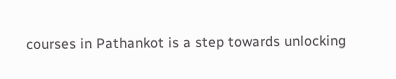courses in Pathankot is a step towards unlocking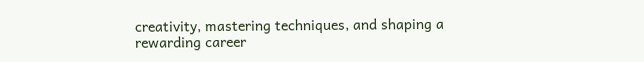creativity, mastering techniques, and shaping a rewarding career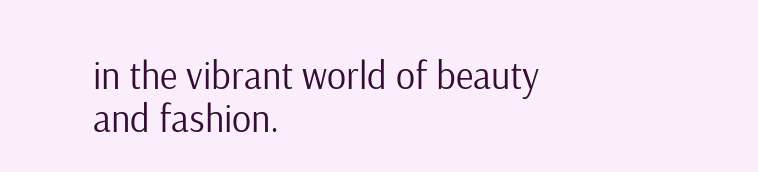in the vibrant world of beauty and fashion.